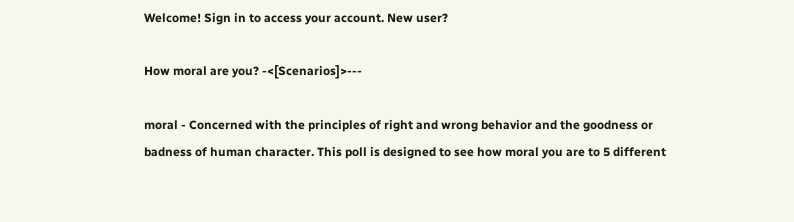Welcome! Sign in to access your account. New user?

How moral are you? -<[Scenarios]>---

moral - Concerned with the principles of right and wrong behavior and the goodness or badness of human character. This poll is designed to see how moral you are to 5 different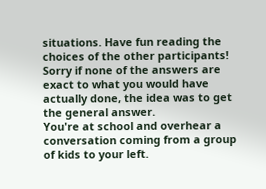situations. Have fun reading the choices of the other participants! Sorry if none of the answers are exact to what you would have actually done, the idea was to get the general answer.
You're at school and overhear a conversation coming from a group of kids to your left.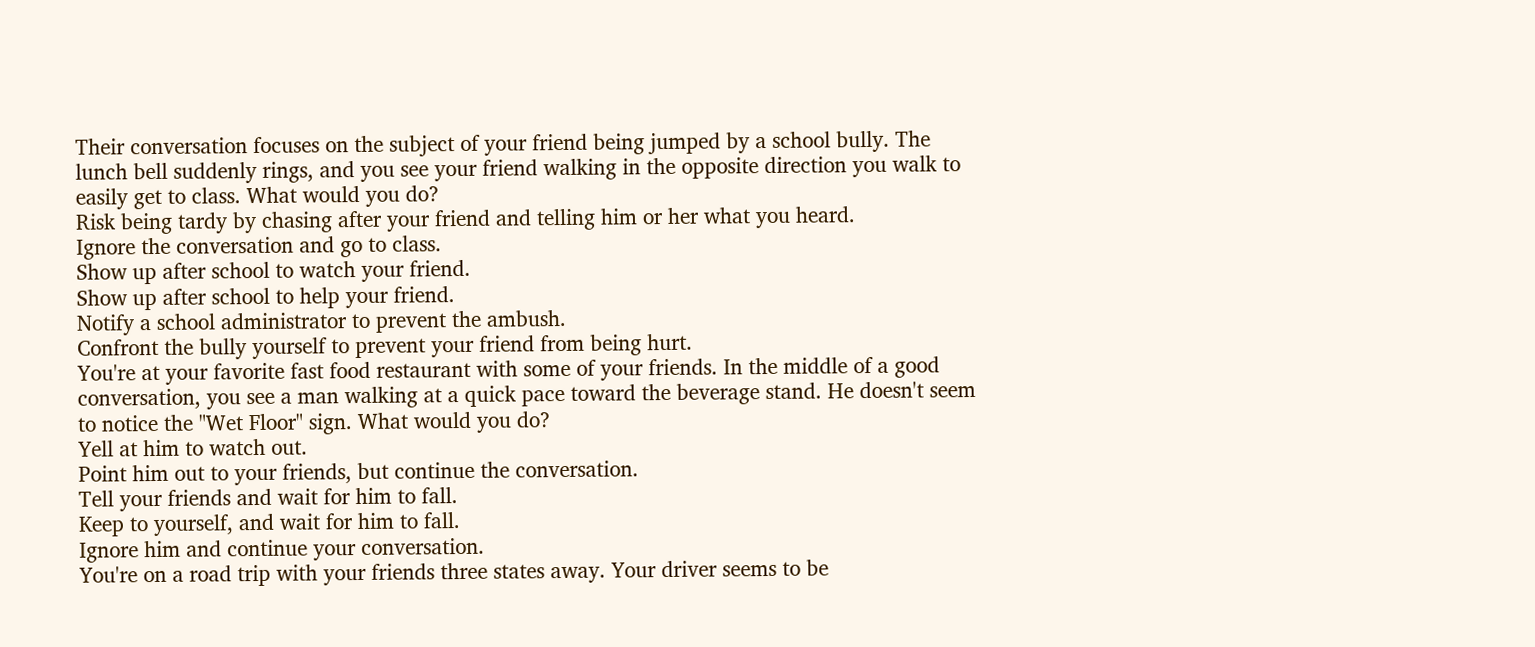Their conversation focuses on the subject of your friend being jumped by a school bully. The lunch bell suddenly rings, and you see your friend walking in the opposite direction you walk to easily get to class. What would you do?
Risk being tardy by chasing after your friend and telling him or her what you heard.
Ignore the conversation and go to class.
Show up after school to watch your friend.
Show up after school to help your friend.
Notify a school administrator to prevent the ambush.
Confront the bully yourself to prevent your friend from being hurt.
You're at your favorite fast food restaurant with some of your friends. In the middle of a good conversation, you see a man walking at a quick pace toward the beverage stand. He doesn't seem to notice the "Wet Floor" sign. What would you do?
Yell at him to watch out.
Point him out to your friends, but continue the conversation.
Tell your friends and wait for him to fall.
Keep to yourself, and wait for him to fall.
Ignore him and continue your conversation.
You're on a road trip with your friends three states away. Your driver seems to be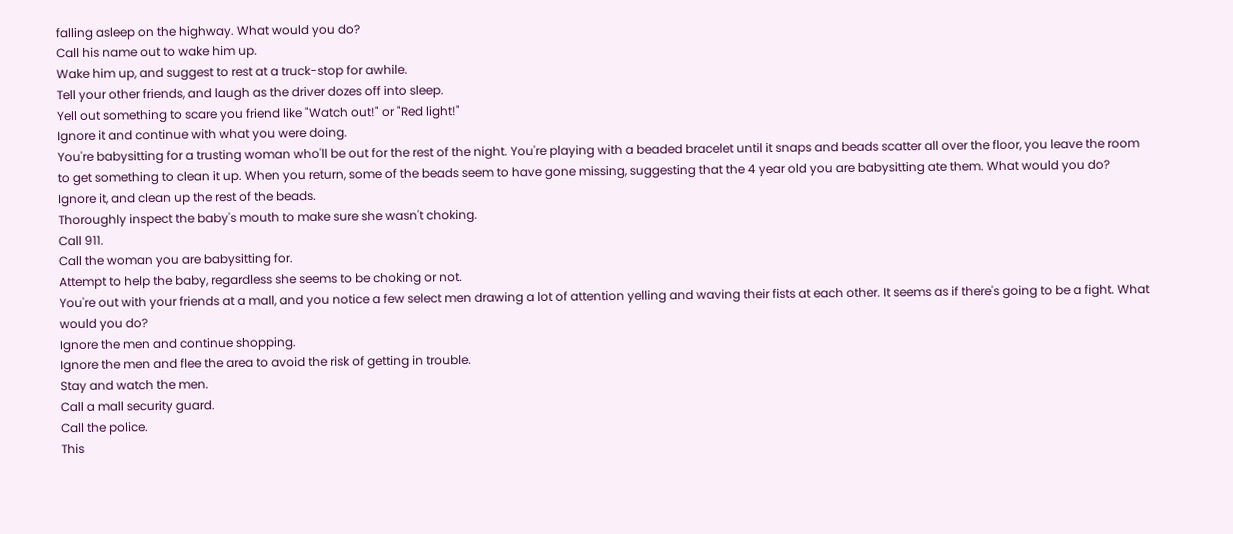falling asleep on the highway. What would you do?
Call his name out to wake him up.
Wake him up, and suggest to rest at a truck-stop for awhile.
Tell your other friends, and laugh as the driver dozes off into sleep.
Yell out something to scare you friend like "Watch out!" or "Red light!"
Ignore it and continue with what you were doing.
You're babysitting for a trusting woman who'll be out for the rest of the night. You're playing with a beaded bracelet until it snaps and beads scatter all over the floor, you leave the room to get something to clean it up. When you return, some of the beads seem to have gone missing, suggesting that the 4 year old you are babysitting ate them. What would you do?
Ignore it, and clean up the rest of the beads.
Thoroughly inspect the baby's mouth to make sure she wasn't choking.
Call 911.
Call the woman you are babysitting for.
Attempt to help the baby, regardless she seems to be choking or not.
You're out with your friends at a mall, and you notice a few select men drawing a lot of attention yelling and waving their fists at each other. It seems as if there's going to be a fight. What would you do?
Ignore the men and continue shopping.
Ignore the men and flee the area to avoid the risk of getting in trouble.
Stay and watch the men.
Call a mall security guard.
Call the police.
This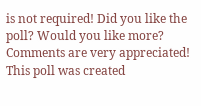is not required! Did you like the poll? Would you like more? Comments are very appreciated!
This poll was created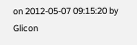on 2012-05-07 09:15:20 by Glicon